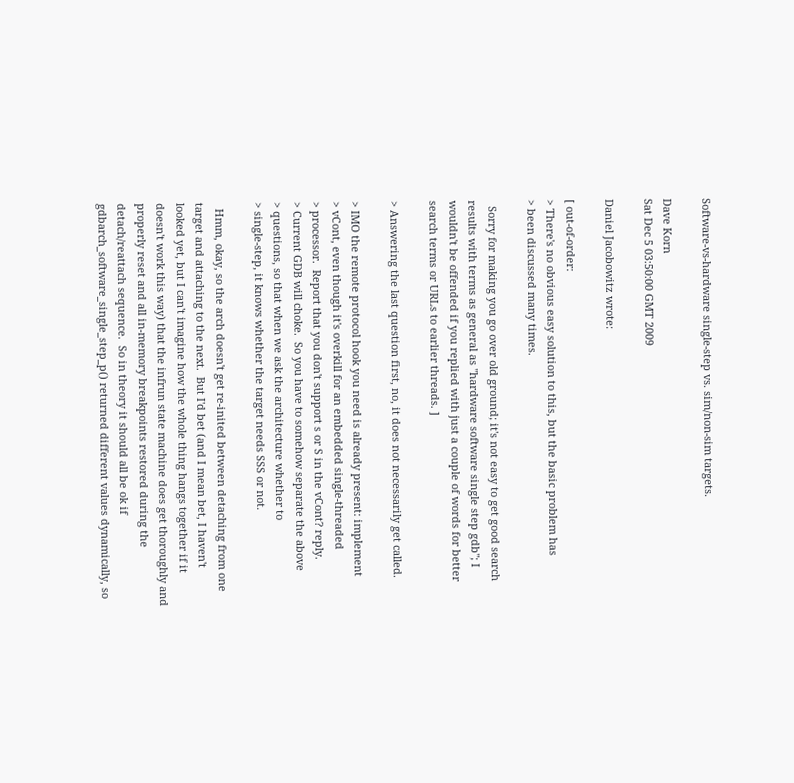Software-vs-hardware single-step vs. sim/non-sim targets.

Dave Korn
Sat Dec 5 03:50:00 GMT 2009

Daniel Jacobowitz wrote:

[ out-of-order:
> There's no obvious easy solution to this, but the basic problem has
> been discussed many times.

  Sorry for making you go over old ground; it's not easy to get good search
results with terms as general as "hardware software single step gdb"; I
wouldn't be offended if you replied with just a couple of words for better
search terms or URLs to earlier threads. ]

> Answering the last question first, no, it does not necessarily get called.

> IMO the remote protocol hook you need is already present: implement
> vCont, even though it's overkill for an embedded single-threaded
> processor.  Report that you don't support s or S in the vCont? reply.
> Current GDB will choke.  So you have to somehow separate the above
> questions, so that when we ask the architecture whether to
> single-step, it knows whether the target needs SSS or not.

  Hmm, okay, so the arch doesn't get re-inited between detaching from one
target and attaching to the next.  But I'd bet (and I mean bet, I haven't
looked yet, but I can't imagine how the whole thing hangs together if it
doesn't work this way) that the infrun state machine does get thoroughly and
properly reset and all in-memory breakpoints restored during the
detach/reattach sequence.  So in theory it should all be ok if
gdbarch_software_single_step_p() returned different values dynamically, so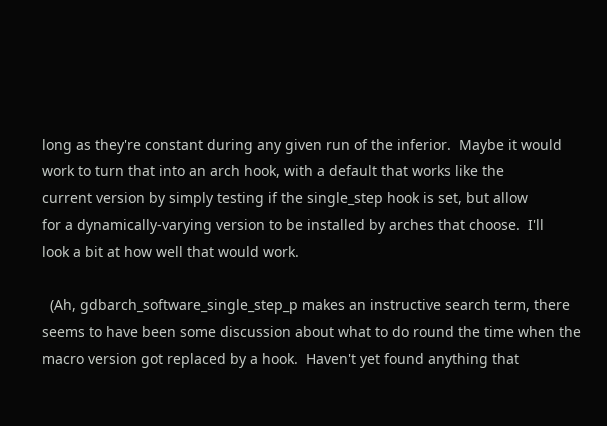long as they're constant during any given run of the inferior.  Maybe it would
work to turn that into an arch hook, with a default that works like the
current version by simply testing if the single_step hook is set, but allow
for a dynamically-varying version to be installed by arches that choose.  I'll
look a bit at how well that would work.

  (Ah, gdbarch_software_single_step_p makes an instructive search term, there
seems to have been some discussion about what to do round the time when the
macro version got replaced by a hook.  Haven't yet found anything that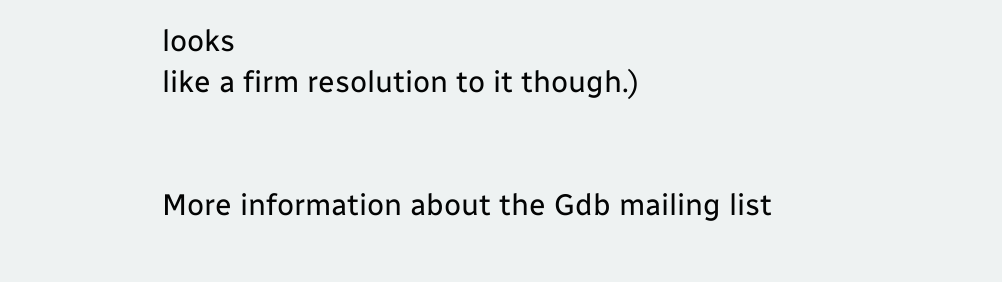looks
like a firm resolution to it though.)


More information about the Gdb mailing list